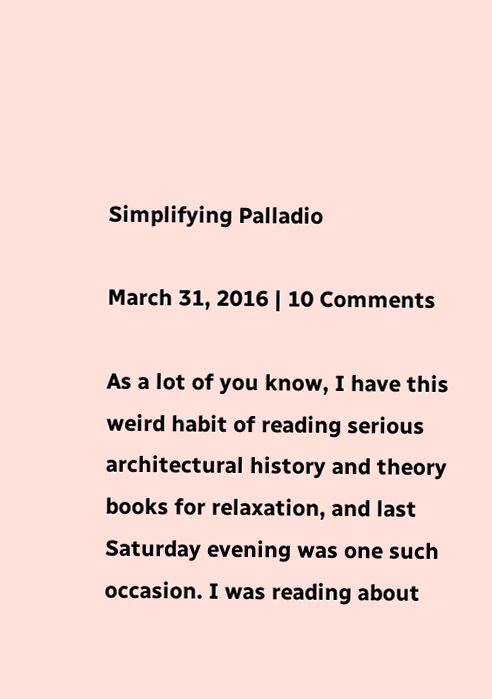Simplifying Palladio

March 31, 2016 | 10 Comments

As a lot of you know, I have this weird habit of reading serious architectural history and theory books for relaxation, and last Saturday evening was one such occasion. I was reading about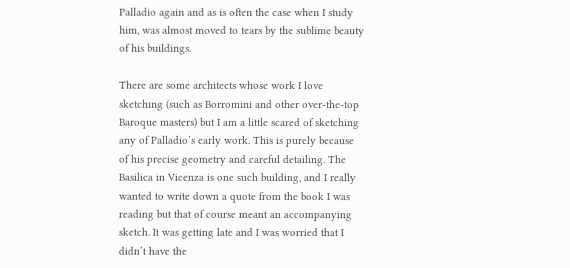Palladio again and as is often the case when I study him, was almost moved to tears by the sublime beauty of his buildings.

There are some architects whose work I love sketching (such as Borromini and other over-the-top Baroque masters) but I am a little scared of sketching any of Palladio’s early work. This is purely because of his precise geometry and careful detailing. The Basilica in Vicenza is one such building, and I really wanted to write down a quote from the book I was reading but that of course meant an accompanying sketch. It was getting late and I was worried that I didn’t have the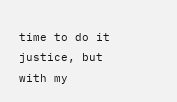time to do it justice, but with my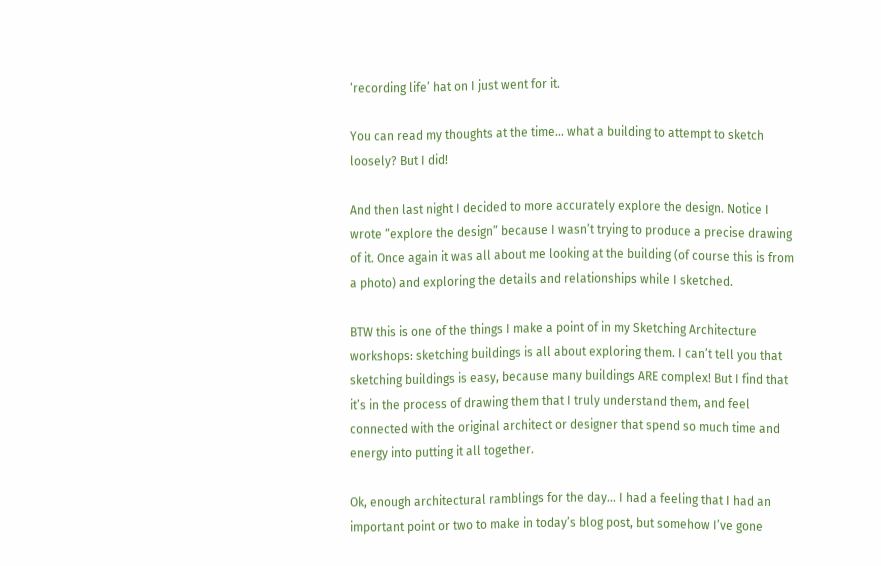‘recording life’ hat on I just went for it.

You can read my thoughts at the time… what a building to attempt to sketch loosely? But I did!

And then last night I decided to more accurately explore the design. Notice I wrote “explore the design” because I wasn’t trying to produce a precise drawing of it. Once again it was all about me looking at the building (of course this is from a photo) and exploring the details and relationships while I sketched.

BTW this is one of the things I make a point of in my Sketching Architecture workshops: sketching buildings is all about exploring them. I can’t tell you that sketching buildings is easy, because many buildings ARE complex! But I find that it’s in the process of drawing them that I truly understand them, and feel connected with the original architect or designer that spend so much time and energy into putting it all together.

Ok, enough architectural ramblings for the day… I had a feeling that I had an important point or two to make in today’s blog post, but somehow I’ve gone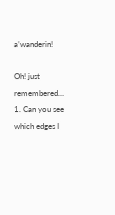a’wanderin!

Oh! just remembered…
1. Can you see which edges I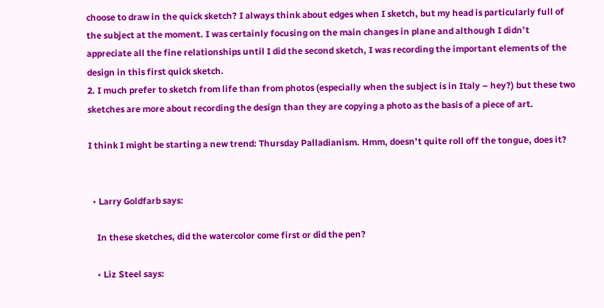choose to draw in the quick sketch? I always think about edges when I sketch, but my head is particularly full of the subject at the moment. I was certainly focusing on the main changes in plane and although I didn’t appreciate all the fine relationships until I did the second sketch, I was recording the important elements of the design in this first quick sketch.
2. I much prefer to sketch from life than from photos (especially when the subject is in Italy – hey?) but these two sketches are more about recording the design than they are copying a photo as the basis of a piece of art.

I think I might be starting a new trend: Thursday Palladianism. Hmm, doesn’t quite roll off the tongue, does it?


  • Larry Goldfarb says:

    In these sketches, did the watercolor come first or did the pen?

    • Liz Steel says: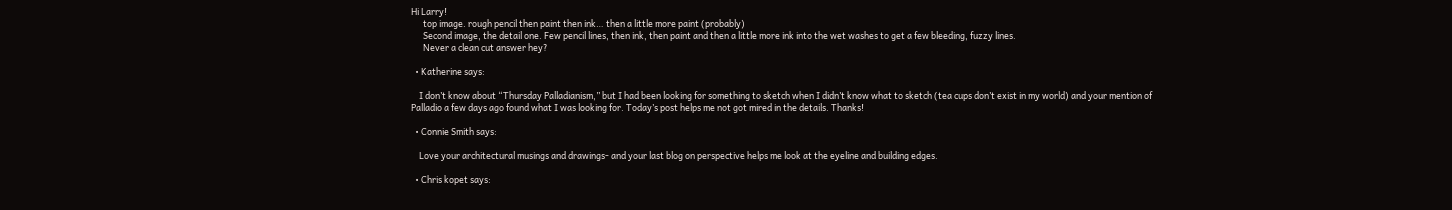Hi Larry!
      top image. rough pencil then paint then ink… then a little more paint (probably)
      Second image, the detail one. Few pencil lines, then ink, then paint and then a little more ink into the wet washes to get a few bleeding, fuzzy lines.
      Never a clean cut answer hey?

  • Katherine says:

    I don’t know about “Thursday Palladianism,” but I had been looking for something to sketch when I didn’t know what to sketch (tea cups don’t exist in my world) and your mention of Palladio a few days ago found what I was looking for. Today’s post helps me not got mired in the details. Thanks!

  • Connie Smith says:

    Love your architectural musings and drawings- and your last blog on perspective helps me look at the eyeline and building edges.

  • Chris kopet says: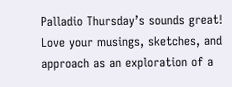Palladio Thursday’s sounds great! Love your musings, sketches, and approach as an exploration of a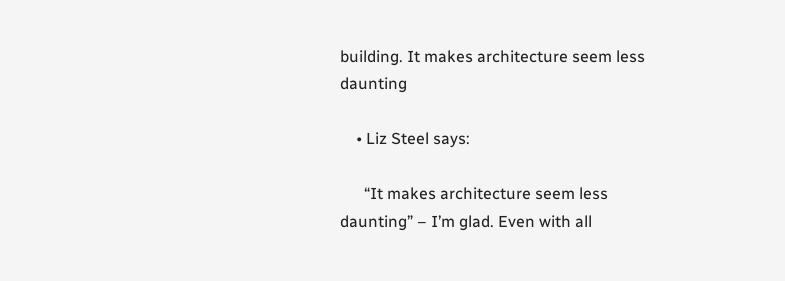building. It makes architecture seem less daunting

    • Liz Steel says:

      “It makes architecture seem less daunting” – I’m glad. Even with all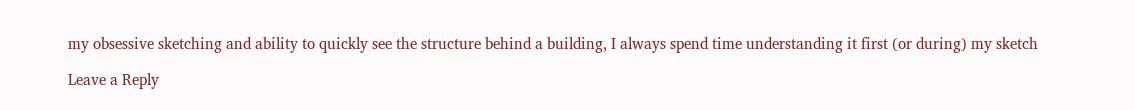my obsessive sketching and ability to quickly see the structure behind a building, I always spend time understanding it first (or during) my sketch

Leave a Reply